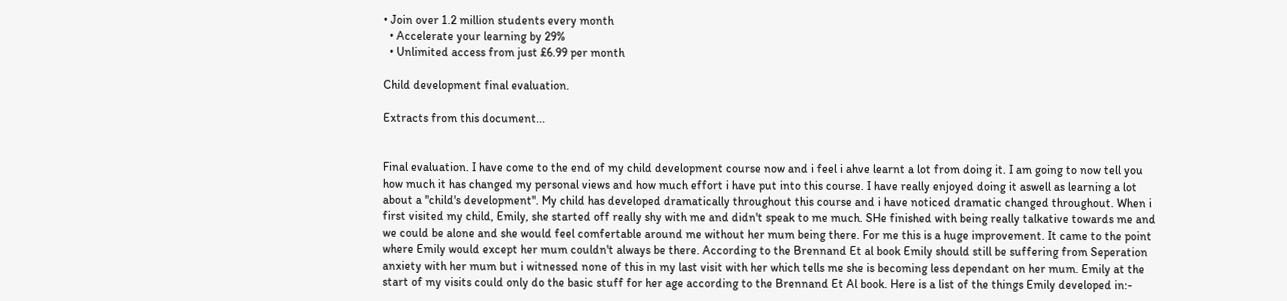• Join over 1.2 million students every month
  • Accelerate your learning by 29%
  • Unlimited access from just £6.99 per month

Child development final evaluation.

Extracts from this document...


Final evaluation. I have come to the end of my child development course now and i feel i ahve learnt a lot from doing it. I am going to now tell you how much it has changed my personal views and how much effort i have put into this course. I have really enjoyed doing it aswell as learning a lot about a ''child's development''. My child has developed dramatically throughout this course and i have noticed dramatic changed throughout. When i first visited my child, Emily, she started off really shy with me and didn't speak to me much. SHe finished with being really talkative towards me and we could be alone and she would feel comfertable around me without her mum being there. For me this is a huge improvement. It came to the point where Emily would except her mum couldn't always be there. According to the Brennand Et al book Emily should still be suffering from Seperation anxiety with her mum but i witnessed none of this in my last visit with her which tells me she is becoming less dependant on her mum. Emily at the start of my visits could only do the basic stuff for her age according to the Brennand Et Al book. Here is a list of the things Emily developed in:-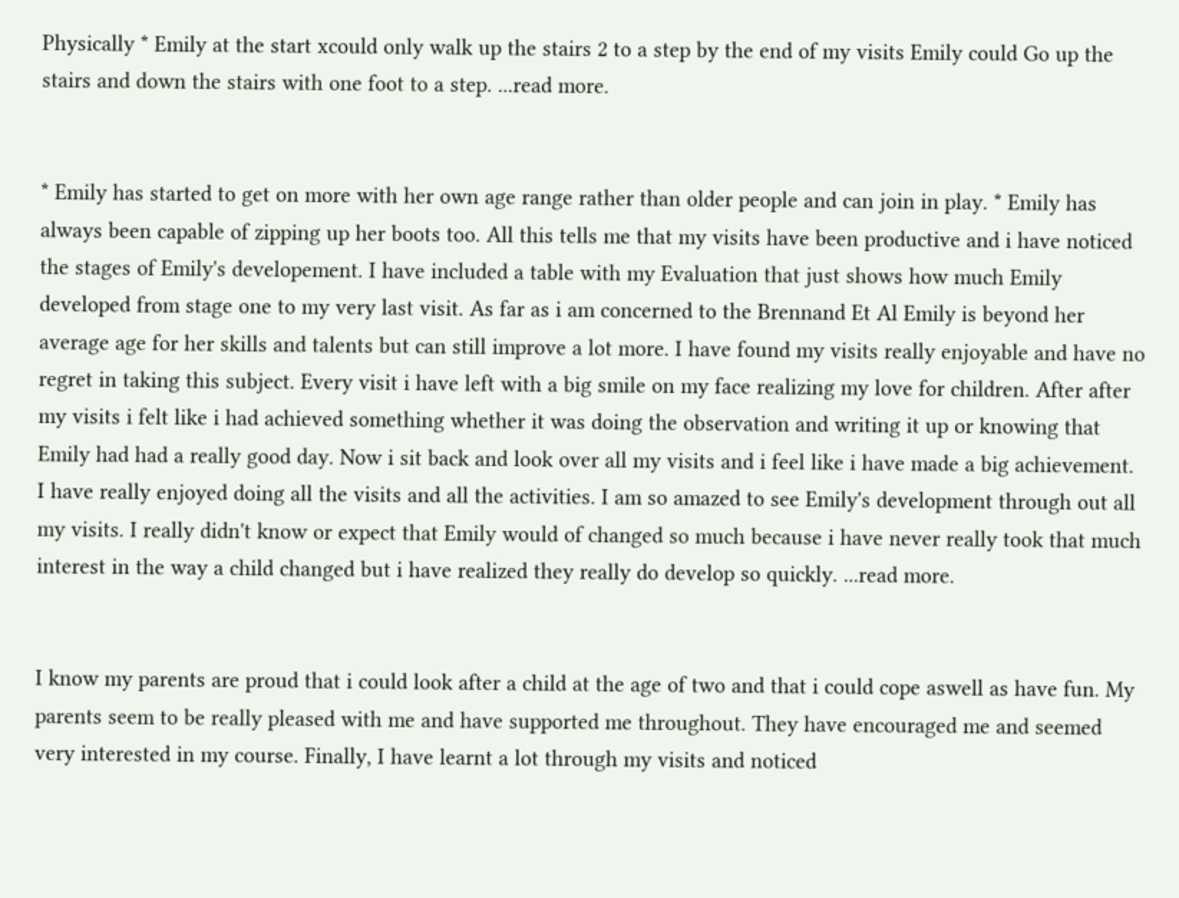Physically * Emily at the start xcould only walk up the stairs 2 to a step by the end of my visits Emily could Go up the stairs and down the stairs with one foot to a step. ...read more.


* Emily has started to get on more with her own age range rather than older people and can join in play. * Emily has always been capable of zipping up her boots too. All this tells me that my visits have been productive and i have noticed the stages of Emily's developement. I have included a table with my Evaluation that just shows how much Emily developed from stage one to my very last visit. As far as i am concerned to the Brennand Et Al Emily is beyond her average age for her skills and talents but can still improve a lot more. I have found my visits really enjoyable and have no regret in taking this subject. Every visit i have left with a big smile on my face realizing my love for children. After after my visits i felt like i had achieved something whether it was doing the observation and writing it up or knowing that Emily had had a really good day. Now i sit back and look over all my visits and i feel like i have made a big achievement. I have really enjoyed doing all the visits and all the activities. I am so amazed to see Emily's development through out all my visits. I really didn't know or expect that Emily would of changed so much because i have never really took that much interest in the way a child changed but i have realized they really do develop so quickly. ...read more.


I know my parents are proud that i could look after a child at the age of two and that i could cope aswell as have fun. My parents seem to be really pleased with me and have supported me throughout. They have encouraged me and seemed very interested in my course. Finally, I have learnt a lot through my visits and noticed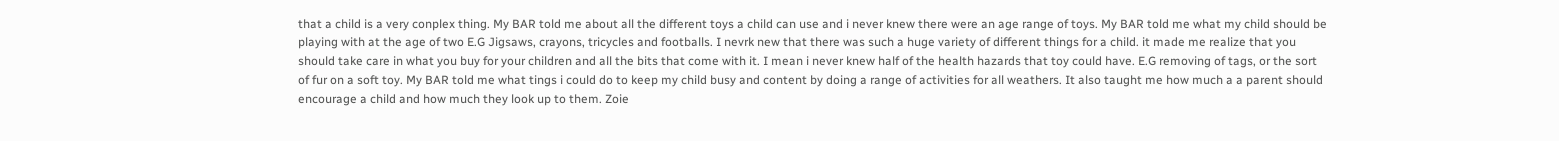that a child is a very conplex thing. My BAR told me about all the different toys a child can use and i never knew there were an age range of toys. My BAR told me what my child should be playing with at the age of two E.G Jigsaws, crayons, tricycles and footballs. I nevrk new that there was such a huge variety of different things for a child. it made me realize that you should take care in what you buy for your children and all the bits that come with it. I mean i never knew half of the health hazards that toy could have. E.G removing of tags, or the sort of fur on a soft toy. My BAR told me what tings i could do to keep my child busy and content by doing a range of activities for all weathers. It also taught me how much a a parent should encourage a child and how much they look up to them. Zoie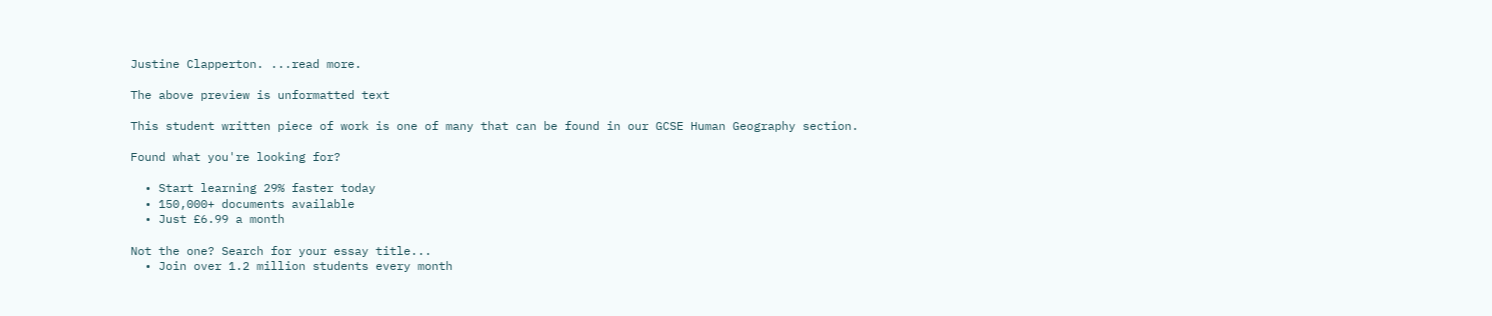Justine Clapperton. ...read more.

The above preview is unformatted text

This student written piece of work is one of many that can be found in our GCSE Human Geography section.

Found what you're looking for?

  • Start learning 29% faster today
  • 150,000+ documents available
  • Just £6.99 a month

Not the one? Search for your essay title...
  • Join over 1.2 million students every month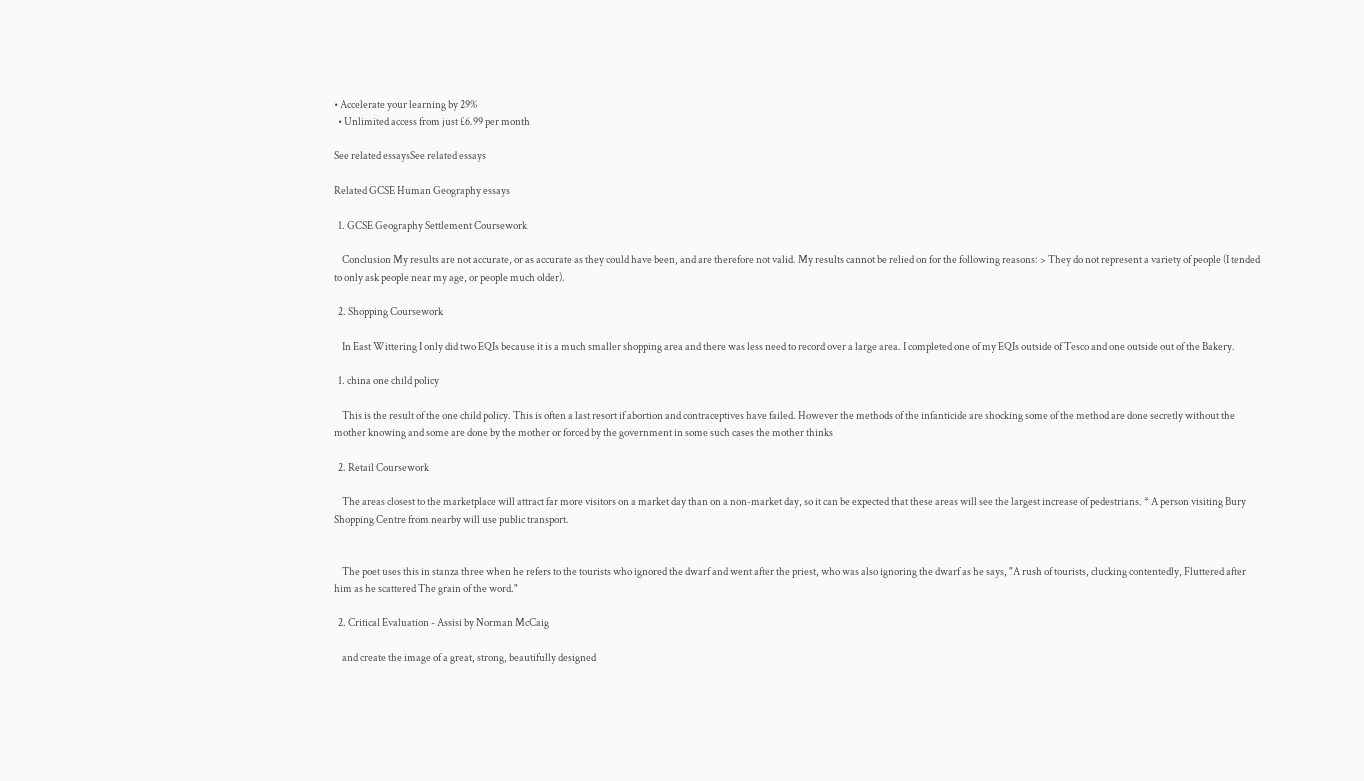• Accelerate your learning by 29%
  • Unlimited access from just £6.99 per month

See related essaysSee related essays

Related GCSE Human Geography essays

  1. GCSE Geography Settlement Coursework

    Conclusion My results are not accurate, or as accurate as they could have been, and are therefore not valid. My results cannot be relied on for the following reasons: > They do not represent a variety of people (I tended to only ask people near my age, or people much older).

  2. Shopping Coursework

    In East Wittering I only did two EQIs because it is a much smaller shopping area and there was less need to record over a large area. I completed one of my EQIs outside of Tesco and one outside out of the Bakery.

  1. china one child policy

    This is the result of the one child policy. This is often a last resort if abortion and contraceptives have failed. However the methods of the infanticide are shocking some of the method are done secretly without the mother knowing and some are done by the mother or forced by the government in some such cases the mother thinks

  2. Retail Coursework

    The areas closest to the marketplace will attract far more visitors on a market day than on a non-market day, so it can be expected that these areas will see the largest increase of pedestrians. * A person visiting Bury Shopping Centre from nearby will use public transport.


    The poet uses this in stanza three when he refers to the tourists who ignored the dwarf and went after the priest, who was also ignoring the dwarf as he says, "A rush of tourists, clucking contentedly, Fluttered after him as he scattered The grain of the word."

  2. Critical Evaluation - Assisi by Norman McCaig

    and create the image of a great, strong, beautifully designed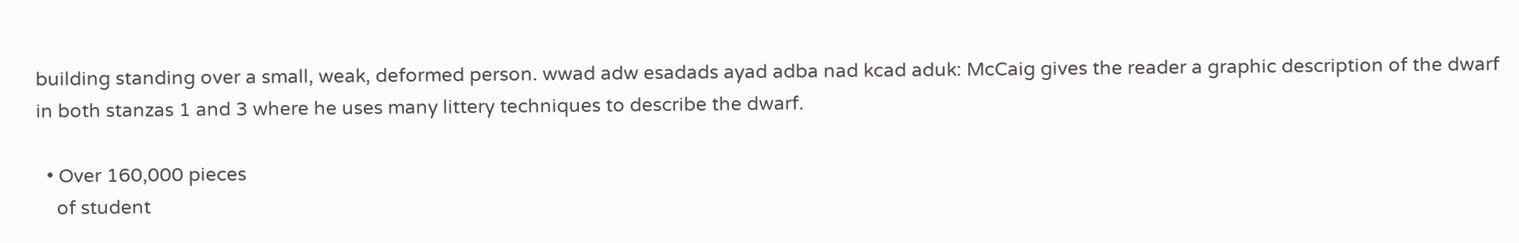building standing over a small, weak, deformed person. wwad adw esadads ayad adba nad kcad aduk: McCaig gives the reader a graphic description of the dwarf in both stanzas 1 and 3 where he uses many littery techniques to describe the dwarf.

  • Over 160,000 pieces
    of student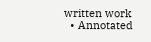written work
  • Annotated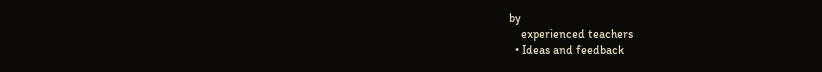by
    experienced teachers
  • Ideas and feedback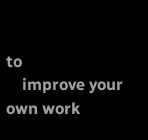to
    improve your own work